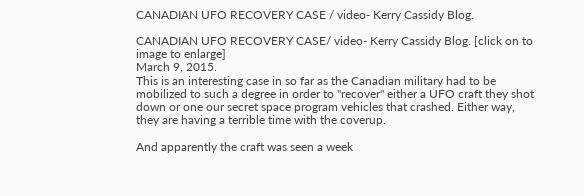CANADIAN UFO RECOVERY CASE / video- Kerry Cassidy Blog.

CANADIAN UFO RECOVERY CASE/ video- Kerry Cassidy Blog. [click on to image to enlarge]
March 9, 2015.
This is an interesting case in so far as the Canadian military had to be mobilized to such a degree in order to "recover" either a UFO craft they shot down or one our secret space program vehicles that crashed. Either way, they are having a terrible time with the coverup.

And apparently the craft was seen a week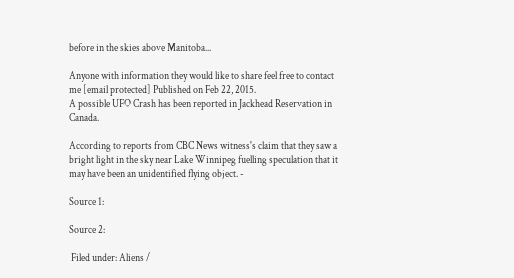before in the skies above Manitoba...

Anyone with information they would like to share feel free to contact me [email protected] Published on Feb 22, 2015.
A possible UFO Crash has been reported in Jackhead Reservation in Canada.

According to reports from CBC News witness's claim that they saw a bright light in the sky near Lake Winnipeg fuelling speculation that it may have been an unidentified flying object. -

Source 1:

Source 2:

 Filed under: Aliens /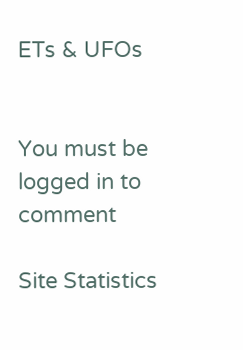ETs & UFOs


You must be logged in to comment

Site Statistics